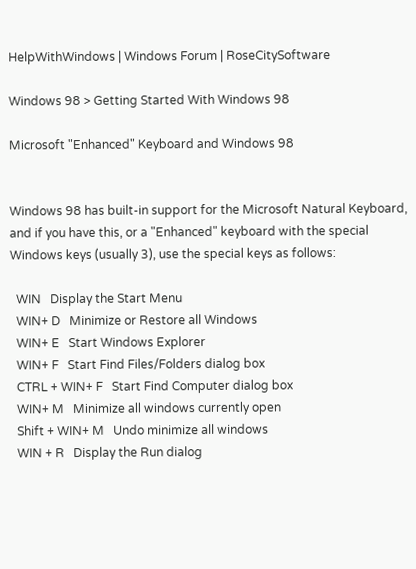HelpWithWindows | Windows Forum | RoseCitySoftware

Windows 98 > Getting Started With Windows 98

Microsoft "Enhanced" Keyboard and Windows 98


Windows 98 has built-in support for the Microsoft Natural Keyboard, and if you have this, or a "Enhanced" keyboard with the special Windows keys (usually 3), use the special keys as follows:

  WIN   Display the Start Menu
  WIN+ D   Minimize or Restore all Windows
  WIN+ E   Start Windows Explorer
  WIN+ F   Start Find Files/Folders dialog box
  CTRL + WIN+ F   Start Find Computer dialog box
  WIN+ M   Minimize all windows currently open
  Shift + WIN+ M   Undo minimize all windows
  WIN + R   Display the Run dialog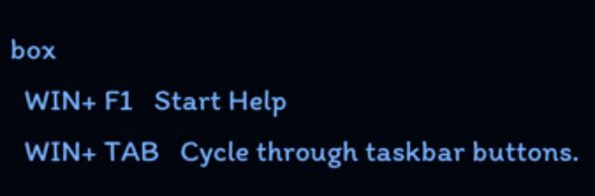box
  WIN+ F1   Start Help
  WIN+ TAB   Cycle through taskbar buttons.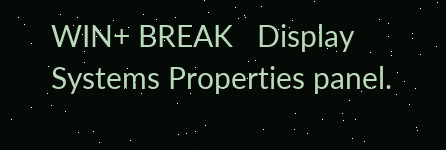WIN+ BREAK   Display Systems Properties panel.